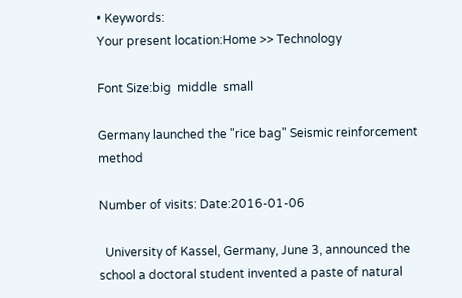• Keywords:
Your present location:Home >> Technology

Font Size:big  middle  small

Germany launched the "rice bag" Seismic reinforcement method

Number of visits: Date:2016-01-06

  University of Kassel, Germany, June 3, announced the school a doctoral student invented a paste of natural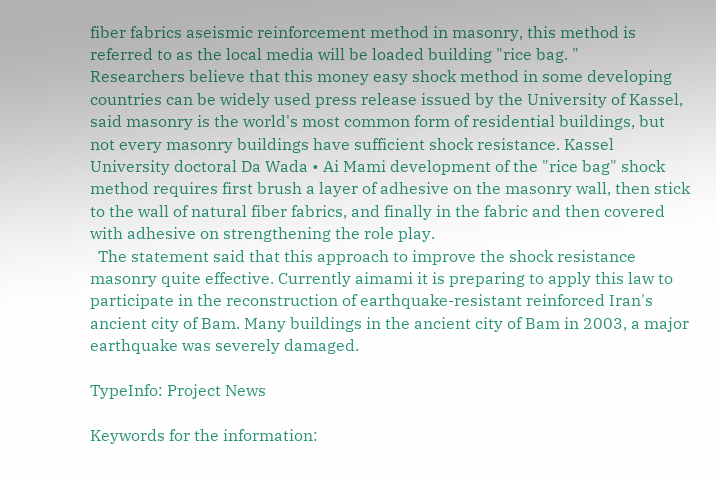fiber fabrics aseismic reinforcement method in masonry, this method is referred to as the local media will be loaded building "rice bag. "
Researchers believe that this money easy shock method in some developing countries can be widely used press release issued by the University of Kassel, said masonry is the world's most common form of residential buildings, but not every masonry buildings have sufficient shock resistance. Kassel University doctoral Da Wada • Ai Mami development of the "rice bag" shock method requires first brush a layer of adhesive on the masonry wall, then stick to the wall of natural fiber fabrics, and finally in the fabric and then covered with adhesive on strengthening the role play.
  The statement said that this approach to improve the shock resistance masonry quite effective. Currently aimami it is preparing to apply this law to participate in the reconstruction of earthquake-resistant reinforced Iran's ancient city of Bam. Many buildings in the ancient city of Bam in 2003, a major earthquake was severely damaged.

TypeInfo: Project News

Keywords for the information: